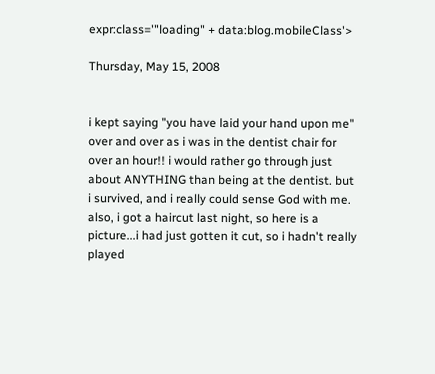expr:class='"loading" + data:blog.mobileClass'>

Thursday, May 15, 2008


i kept saying "you have laid your hand upon me" over and over as i was in the dentist chair for over an hour!! i would rather go through just about ANYTHING than being at the dentist. but i survived, and i really could sense God with me.
also, i got a haircut last night, so here is a picture...i had just gotten it cut, so i hadn't really played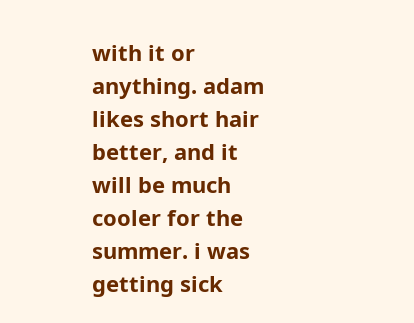with it or anything. adam likes short hair better, and it will be much cooler for the summer. i was getting sick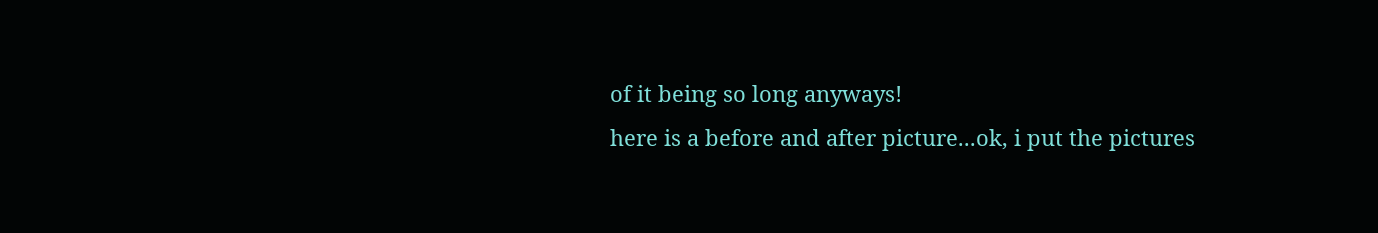of it being so long anyways!
here is a before and after picture...ok, i put the pictures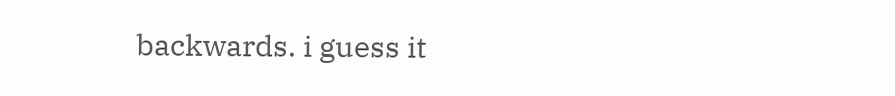backwards. i guess it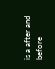is a after and before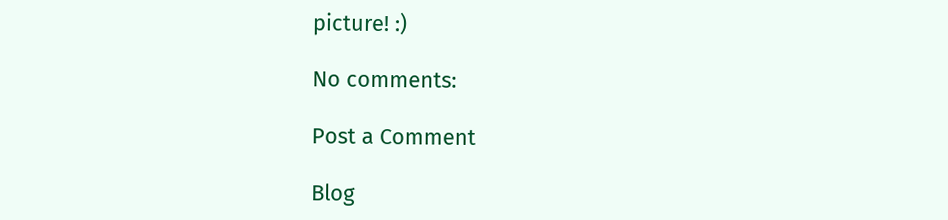picture! :)

No comments:

Post a Comment

Blog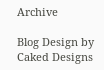Archive

Blog Design by Caked Designs